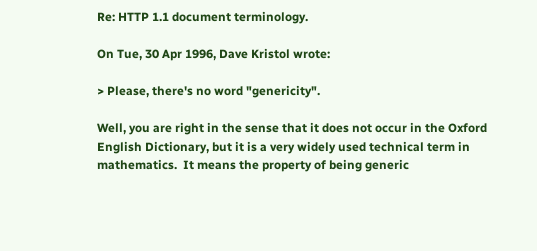Re: HTTP 1.1 document terminology.

On Tue, 30 Apr 1996, Dave Kristol wrote:

> Please, there's no word "genericity".

Well, you are right in the sense that it does not occur in the Oxford
English Dictionary, but it is a very widely used technical term in
mathematics.  It means the property of being generic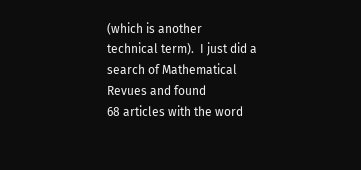(which is another
technical term).  I just did a search of Mathematical Revues and found
68 articles with the word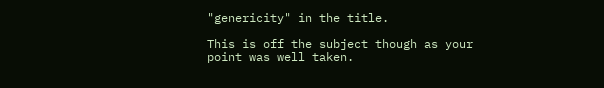"genericity" in the title.

This is off the subject though as your point was well taken.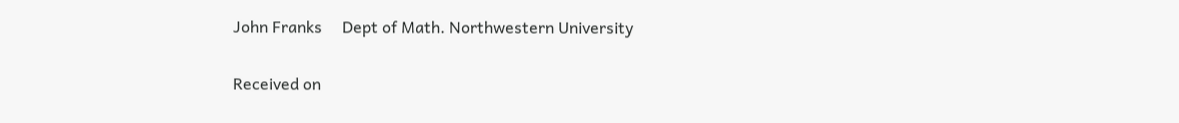John Franks     Dept of Math. Northwestern University

Received on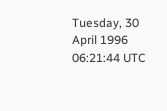Tuesday, 30 April 1996 06:21:44 UTC